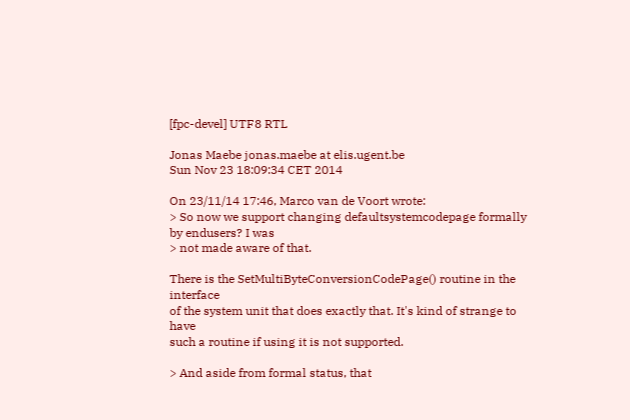[fpc-devel] UTF8 RTL

Jonas Maebe jonas.maebe at elis.ugent.be
Sun Nov 23 18:09:34 CET 2014

On 23/11/14 17:46, Marco van de Voort wrote:
> So now we support changing defaultsystemcodepage formally by endusers? I was
> not made aware of that.

There is the SetMultiByteConversionCodePage() routine in the interface
of the system unit that does exactly that. It's kind of strange to have
such a routine if using it is not supported.

> And aside from formal status, that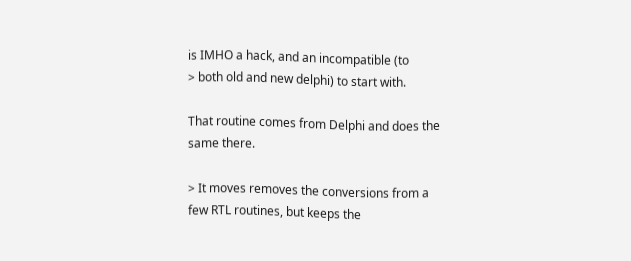is IMHO a hack, and an incompatible (to
> both old and new delphi) to start with.

That routine comes from Delphi and does the same there.

> It moves removes the conversions from a few RTL routines, but keeps the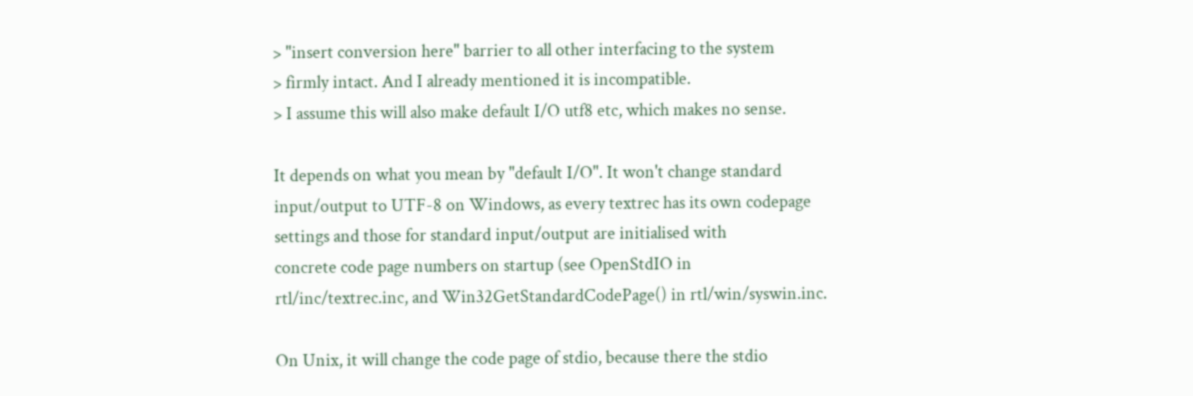> "insert conversion here" barrier to all other interfacing to the system
> firmly intact. And I already mentioned it is incompatible.
> I assume this will also make default I/O utf8 etc, which makes no sense.

It depends on what you mean by "default I/O". It won't change standard
input/output to UTF-8 on Windows, as every textrec has its own codepage
settings and those for standard input/output are initialised with
concrete code page numbers on startup (see OpenStdIO in
rtl/inc/textrec.inc, and Win32GetStandardCodePage() in rtl/win/syswin.inc.

On Unix, it will change the code page of stdio, because there the stdio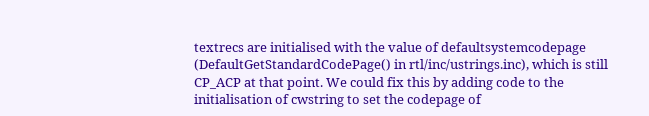textrecs are initialised with the value of defaultsystemcodepage
(DefaultGetStandardCodePage() in rtl/inc/ustrings.inc), which is still
CP_ACP at that point. We could fix this by adding code to the
initialisation of cwstring to set the codepage of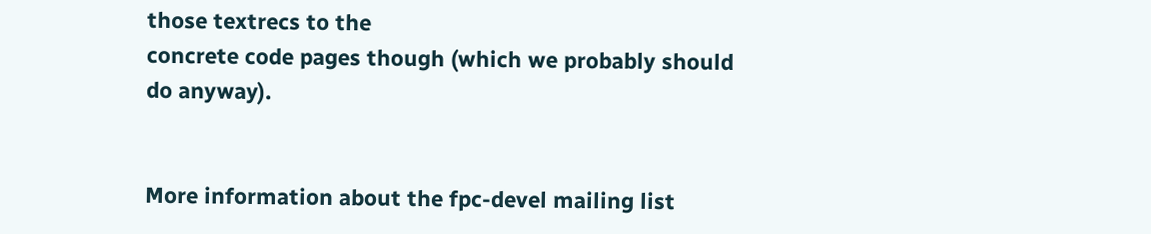those textrecs to the
concrete code pages though (which we probably should do anyway).


More information about the fpc-devel mailing list